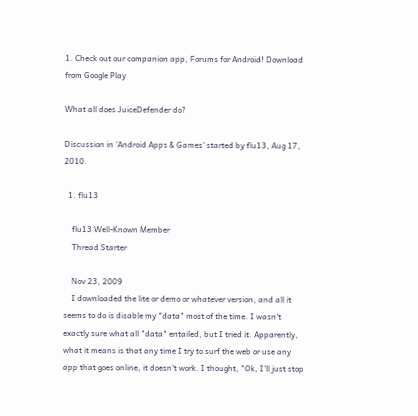1. Check out our companion app, Forums for Android! Download from Google Play

What all does JuiceDefender do?

Discussion in 'Android Apps & Games' started by flu13, Aug 17, 2010.

  1. flu13

    flu13 Well-Known Member
    Thread Starter

    Nov 23, 2009
    I downloaded the lite or demo or whatever version, and all it seems to do is disable my "data" most of the time. I wasn't exactly sure what all "data" entailed, but I tried it. Apparently, what it means is that any time I try to surf the web or use any app that goes online, it doesn't work. I thought, "Ok, I'll just stop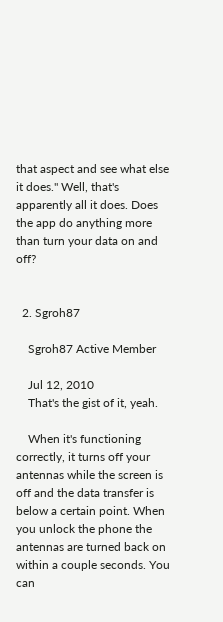that aspect and see what else it does." Well, that's apparently all it does. Does the app do anything more than turn your data on and off?


  2. Sgroh87

    Sgroh87 Active Member

    Jul 12, 2010
    That's the gist of it, yeah.

    When it's functioning correctly, it turns off your antennas while the screen is off and the data transfer is below a certain point. When you unlock the phone the antennas are turned back on within a couple seconds. You can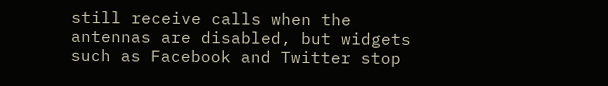still receive calls when the antennas are disabled, but widgets such as Facebook and Twitter stop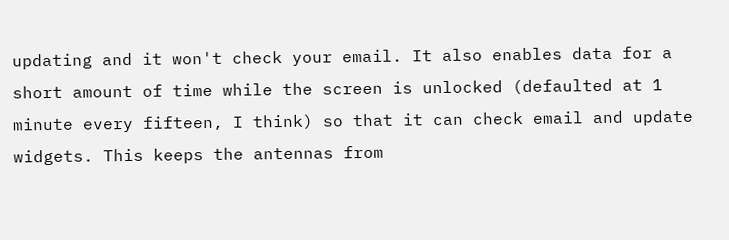updating and it won't check your email. It also enables data for a short amount of time while the screen is unlocked (defaulted at 1 minute every fifteen, I think) so that it can check email and update widgets. This keeps the antennas from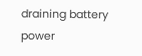draining battery power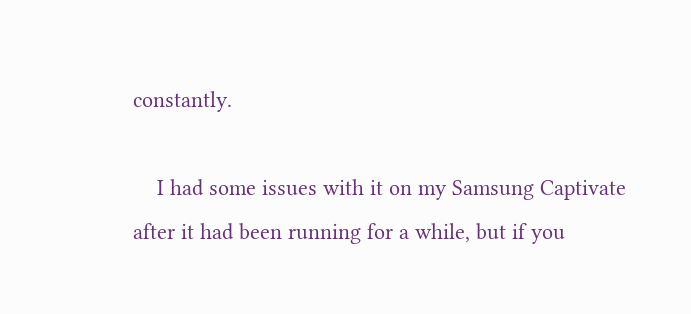constantly.

    I had some issues with it on my Samsung Captivate after it had been running for a while, but if you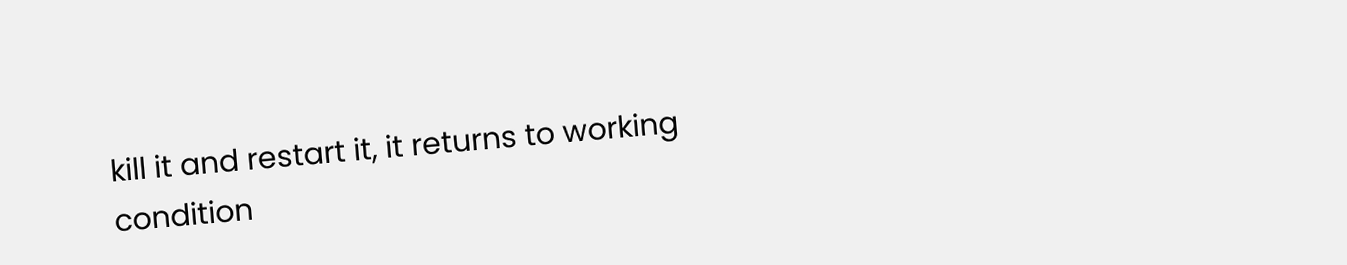kill it and restart it, it returns to working condition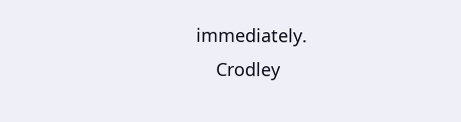immediately.
    Crodley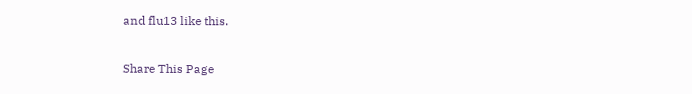and flu13 like this.

Share This Page